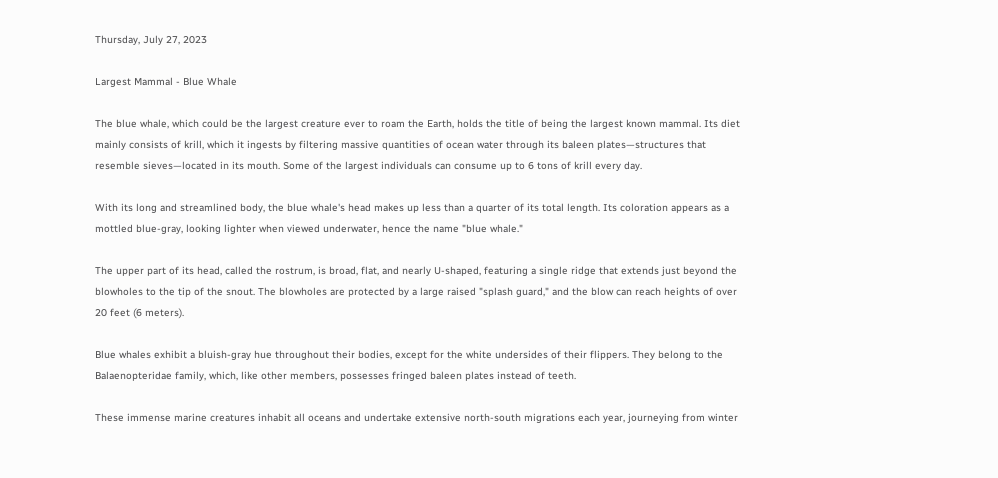Thursday, July 27, 2023

Largest Mammal - Blue Whale

The blue whale, which could be the largest creature ever to roam the Earth, holds the title of being the largest known mammal. Its diet mainly consists of krill, which it ingests by filtering massive quantities of ocean water through its baleen plates—structures that resemble sieves—located in its mouth. Some of the largest individuals can consume up to 6 tons of krill every day.

With its long and streamlined body, the blue whale's head makes up less than a quarter of its total length. Its coloration appears as a mottled blue-gray, looking lighter when viewed underwater, hence the name "blue whale."

The upper part of its head, called the rostrum, is broad, flat, and nearly U-shaped, featuring a single ridge that extends just beyond the blowholes to the tip of the snout. The blowholes are protected by a large raised "splash guard," and the blow can reach heights of over 20 feet (6 meters).

Blue whales exhibit a bluish-gray hue throughout their bodies, except for the white undersides of their flippers. They belong to the Balaenopteridae family, which, like other members, possesses fringed baleen plates instead of teeth.

These immense marine creatures inhabit all oceans and undertake extensive north-south migrations each year, journeying from winter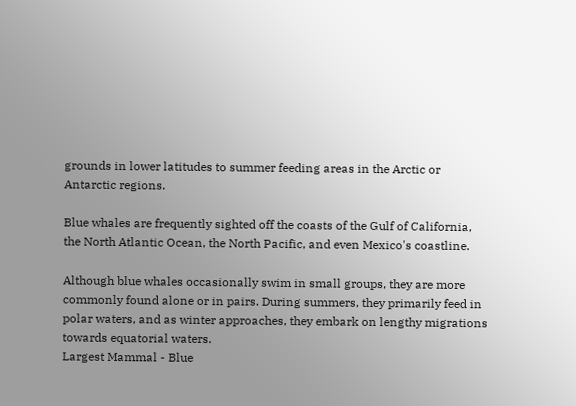grounds in lower latitudes to summer feeding areas in the Arctic or Antarctic regions.

Blue whales are frequently sighted off the coasts of the Gulf of California, the North Atlantic Ocean, the North Pacific, and even Mexico's coastline.

Although blue whales occasionally swim in small groups, they are more commonly found alone or in pairs. During summers, they primarily feed in polar waters, and as winter approaches, they embark on lengthy migrations towards equatorial waters.
Largest Mammal - Blue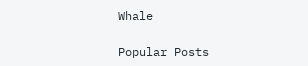Whale

Popular Posts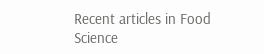Recent articles in Food Science